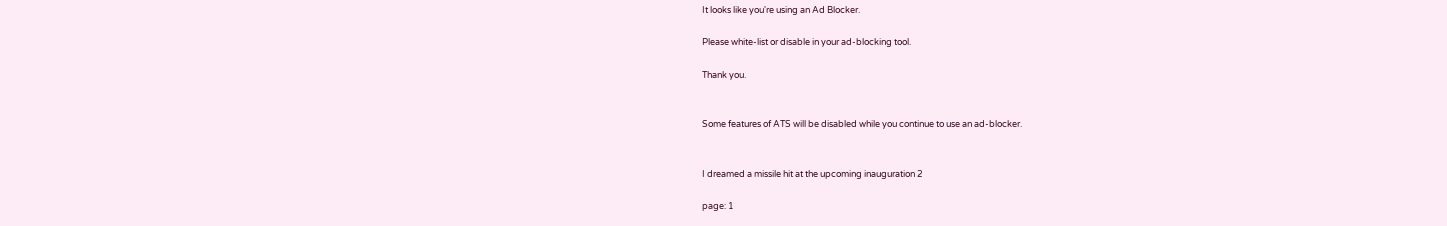It looks like you're using an Ad Blocker.

Please white-list or disable in your ad-blocking tool.

Thank you.


Some features of ATS will be disabled while you continue to use an ad-blocker.


I dreamed a missile hit at the upcoming inauguration 2

page: 1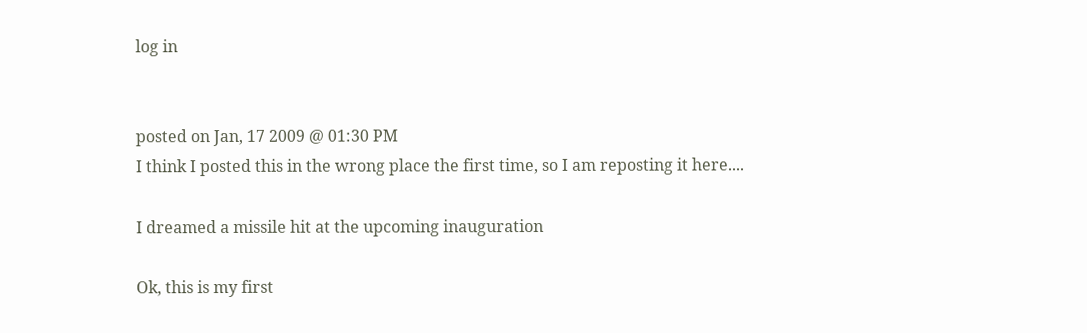log in


posted on Jan, 17 2009 @ 01:30 PM
I think I posted this in the wrong place the first time, so I am reposting it here....

I dreamed a missile hit at the upcoming inauguration

Ok, this is my first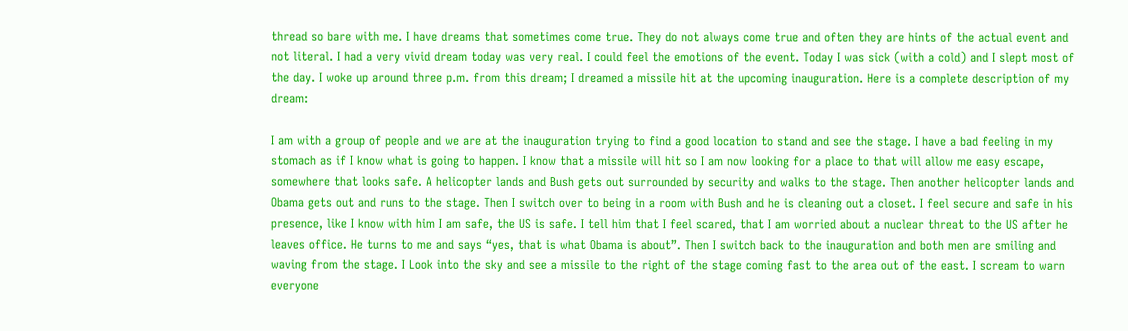thread so bare with me. I have dreams that sometimes come true. They do not always come true and often they are hints of the actual event and not literal. I had a very vivid dream today was very real. I could feel the emotions of the event. Today I was sick (with a cold) and I slept most of the day. I woke up around three p.m. from this dream; I dreamed a missile hit at the upcoming inauguration. Here is a complete description of my dream:

I am with a group of people and we are at the inauguration trying to find a good location to stand and see the stage. I have a bad feeling in my stomach as if I know what is going to happen. I know that a missile will hit so I am now looking for a place to that will allow me easy escape, somewhere that looks safe. A helicopter lands and Bush gets out surrounded by security and walks to the stage. Then another helicopter lands and Obama gets out and runs to the stage. Then I switch over to being in a room with Bush and he is cleaning out a closet. I feel secure and safe in his presence, like I know with him I am safe, the US is safe. I tell him that I feel scared, that I am worried about a nuclear threat to the US after he leaves office. He turns to me and says “yes, that is what Obama is about”. Then I switch back to the inauguration and both men are smiling and waving from the stage. I Look into the sky and see a missile to the right of the stage coming fast to the area out of the east. I scream to warn everyone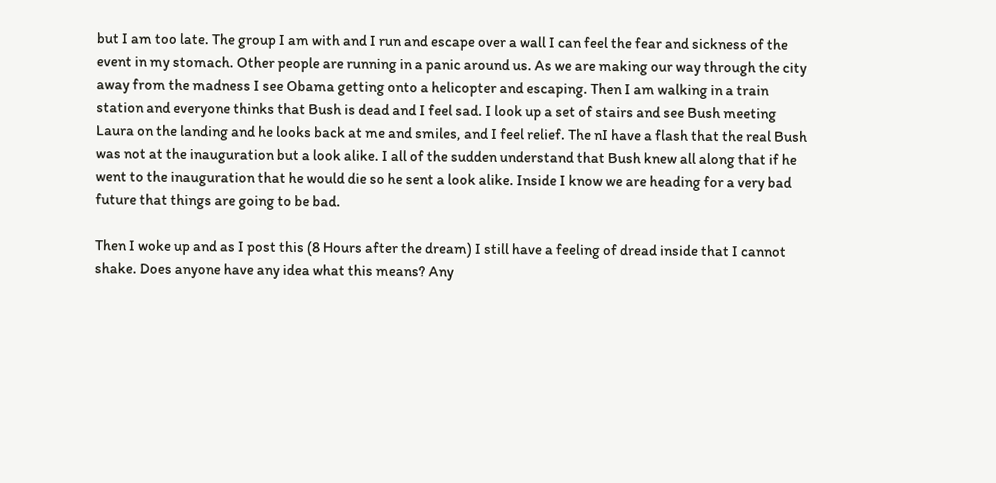but I am too late. The group I am with and I run and escape over a wall I can feel the fear and sickness of the event in my stomach. Other people are running in a panic around us. As we are making our way through the city away from the madness I see Obama getting onto a helicopter and escaping. Then I am walking in a train station and everyone thinks that Bush is dead and I feel sad. I look up a set of stairs and see Bush meeting Laura on the landing and he looks back at me and smiles, and I feel relief. The nI have a flash that the real Bush was not at the inauguration but a look alike. I all of the sudden understand that Bush knew all along that if he went to the inauguration that he would die so he sent a look alike. Inside I know we are heading for a very bad future that things are going to be bad.

Then I woke up and as I post this (8 Hours after the dream) I still have a feeling of dread inside that I cannot shake. Does anyone have any idea what this means? Any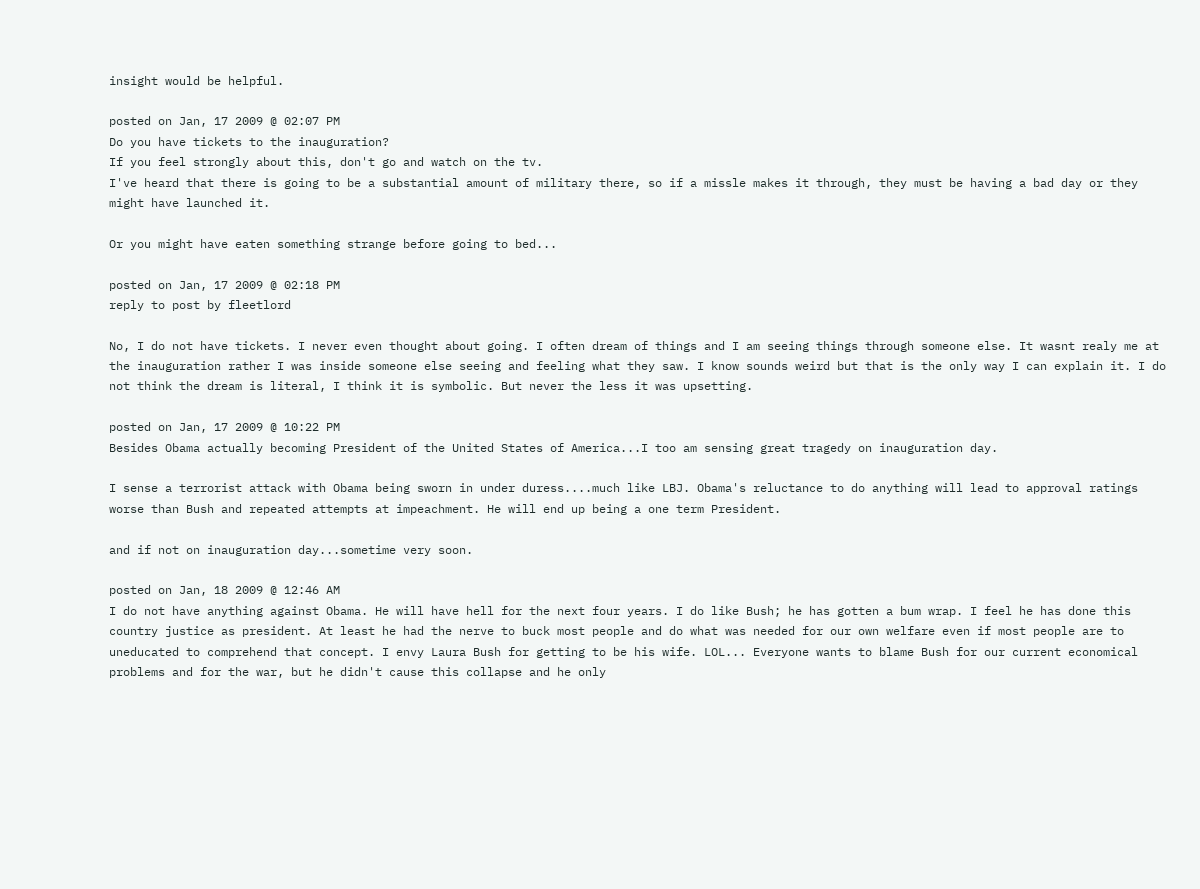insight would be helpful.

posted on Jan, 17 2009 @ 02:07 PM
Do you have tickets to the inauguration?
If you feel strongly about this, don't go and watch on the tv.
I've heard that there is going to be a substantial amount of military there, so if a missle makes it through, they must be having a bad day or they might have launched it.

Or you might have eaten something strange before going to bed...

posted on Jan, 17 2009 @ 02:18 PM
reply to post by fleetlord

No, I do not have tickets. I never even thought about going. I often dream of things and I am seeing things through someone else. It wasnt realy me at the inauguration rather I was inside someone else seeing and feeling what they saw. I know sounds weird but that is the only way I can explain it. I do not think the dream is literal, I think it is symbolic. But never the less it was upsetting.

posted on Jan, 17 2009 @ 10:22 PM
Besides Obama actually becoming President of the United States of America...I too am sensing great tragedy on inauguration day.

I sense a terrorist attack with Obama being sworn in under duress....much like LBJ. Obama's reluctance to do anything will lead to approval ratings worse than Bush and repeated attempts at impeachment. He will end up being a one term President.

and if not on inauguration day...sometime very soon.

posted on Jan, 18 2009 @ 12:46 AM
I do not have anything against Obama. He will have hell for the next four years. I do like Bush; he has gotten a bum wrap. I feel he has done this country justice as president. At least he had the nerve to buck most people and do what was needed for our own welfare even if most people are to uneducated to comprehend that concept. I envy Laura Bush for getting to be his wife. LOL... Everyone wants to blame Bush for our current economical problems and for the war, but he didn't cause this collapse and he only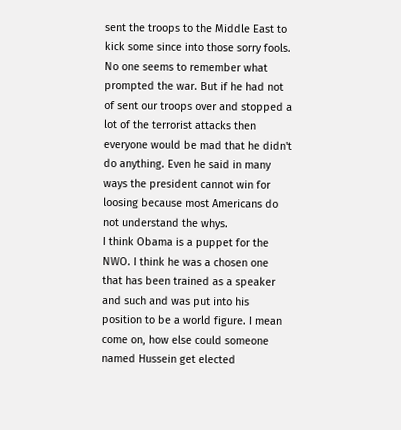sent the troops to the Middle East to kick some since into those sorry fools. No one seems to remember what prompted the war. But if he had not of sent our troops over and stopped a lot of the terrorist attacks then everyone would be mad that he didn't do anything. Even he said in many ways the president cannot win for loosing because most Americans do not understand the whys.
I think Obama is a puppet for the NWO. I think he was a chosen one that has been trained as a speaker and such and was put into his position to be a world figure. I mean come on, how else could someone named Hussein get elected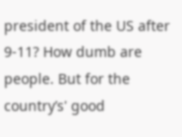president of the US after 9-11? How dumb are people. But for the country’s' good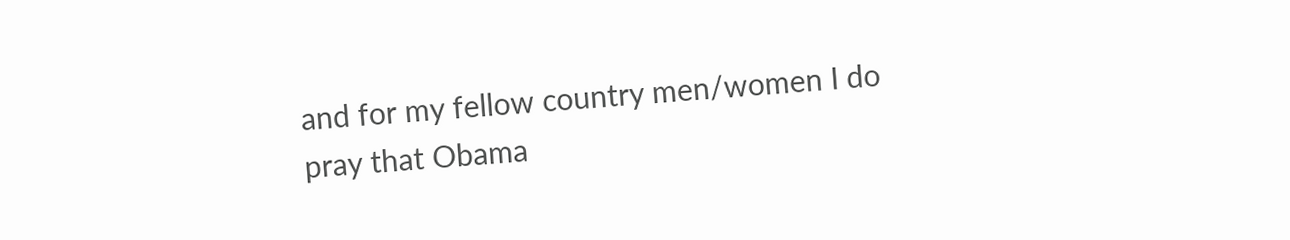and for my fellow country men/women I do pray that Obama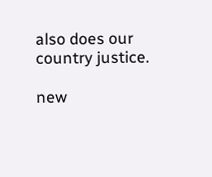also does our country justice.

new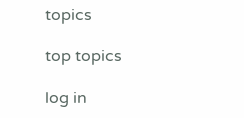topics

top topics

log in